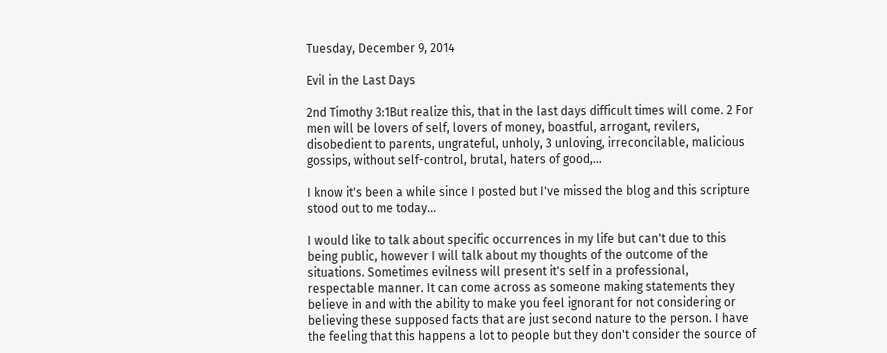Tuesday, December 9, 2014

Evil in the Last Days

2nd Timothy 3:1But realize this, that in the last days difficult times will come. 2 For men will be lovers of self, lovers of money, boastful, arrogant, revilers, disobedient to parents, ungrateful, unholy, 3 unloving, irreconcilable, malicious gossips, without self-control, brutal, haters of good,…

I know it's been a while since I posted but I've missed the blog and this scripture stood out to me today...

I would like to talk about specific occurrences in my life but can't due to this being public, however I will talk about my thoughts of the outcome of the situations. Sometimes evilness will present it's self in a professional, respectable manner. It can come across as someone making statements they believe in and with the ability to make you feel ignorant for not considering or believing these supposed facts that are just second nature to the person. I have the feeling that this happens a lot to people but they don't consider the source of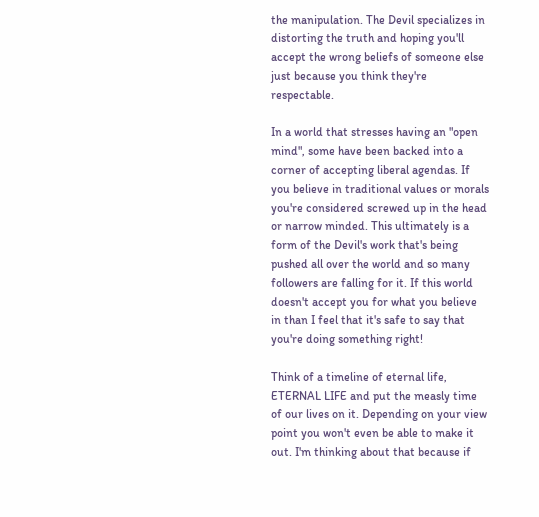the manipulation. The Devil specializes in distorting the truth and hoping you'll accept the wrong beliefs of someone else just because you think they're respectable.

In a world that stresses having an "open mind", some have been backed into a corner of accepting liberal agendas. If you believe in traditional values or morals you're considered screwed up in the head or narrow minded. This ultimately is a form of the Devil's work that's being pushed all over the world and so many followers are falling for it. If this world doesn't accept you for what you believe in than I feel that it's safe to say that you're doing something right!

Think of a timeline of eternal life, ETERNAL LIFE and put the measly time of our lives on it. Depending on your view point you won't even be able to make it out. I'm thinking about that because if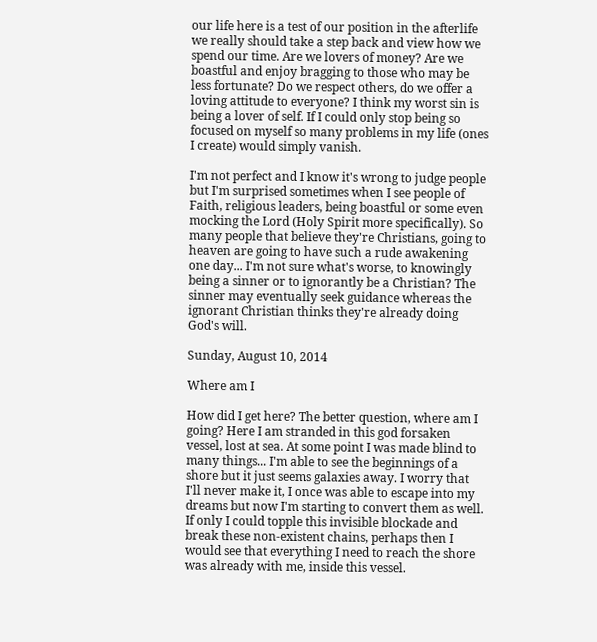our life here is a test of our position in the afterlife we really should take a step back and view how we spend our time. Are we lovers of money? Are we boastful and enjoy bragging to those who may be less fortunate? Do we respect others, do we offer a loving attitude to everyone? I think my worst sin is being a lover of self. If I could only stop being so focused on myself so many problems in my life (ones I create) would simply vanish.

I'm not perfect and I know it's wrong to judge people but I'm surprised sometimes when I see people of Faith, religious leaders, being boastful or some even mocking the Lord (Holy Spirit more specifically). So many people that believe they're Christians, going to heaven are going to have such a rude awakening one day... I'm not sure what's worse, to knowingly being a sinner or to ignorantly be a Christian? The sinner may eventually seek guidance whereas the ignorant Christian thinks they're already doing God's will.

Sunday, August 10, 2014

Where am I

How did I get here? The better question, where am I going? Here I am stranded in this god forsaken vessel, lost at sea. At some point I was made blind to many things... I'm able to see the beginnings of a shore but it just seems galaxies away. I worry that I'll never make it, I once was able to escape into my dreams but now I'm starting to convert them as well.
If only I could topple this invisible blockade and break these non-existent chains, perhaps then I would see that everything I need to reach the shore was already with me, inside this vessel.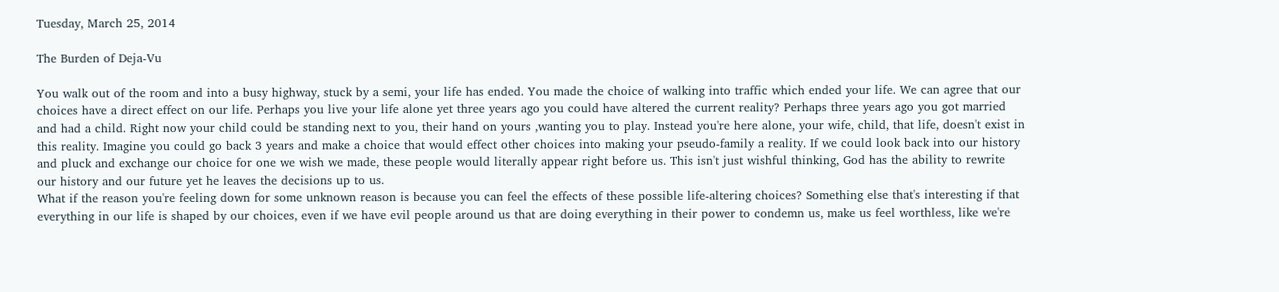Tuesday, March 25, 2014

The Burden of Deja-Vu

You walk out of the room and into a busy highway, stuck by a semi, your life has ended. You made the choice of walking into traffic which ended your life. We can agree that our choices have a direct effect on our life. Perhaps you live your life alone yet three years ago you could have altered the current reality? Perhaps three years ago you got married and had a child. Right now your child could be standing next to you, their hand on yours ,wanting you to play. Instead you're here alone, your wife, child, that life, doesn't exist in this reality. Imagine you could go back 3 years and make a choice that would effect other choices into making your pseudo-family a reality. If we could look back into our history and pluck and exchange our choice for one we wish we made, these people would literally appear right before us. This isn't just wishful thinking, God has the ability to rewrite our history and our future yet he leaves the decisions up to us.
What if the reason you're feeling down for some unknown reason is because you can feel the effects of these possible life-altering choices? Something else that's interesting if that everything in our life is shaped by our choices, even if we have evil people around us that are doing everything in their power to condemn us, make us feel worthless, like we're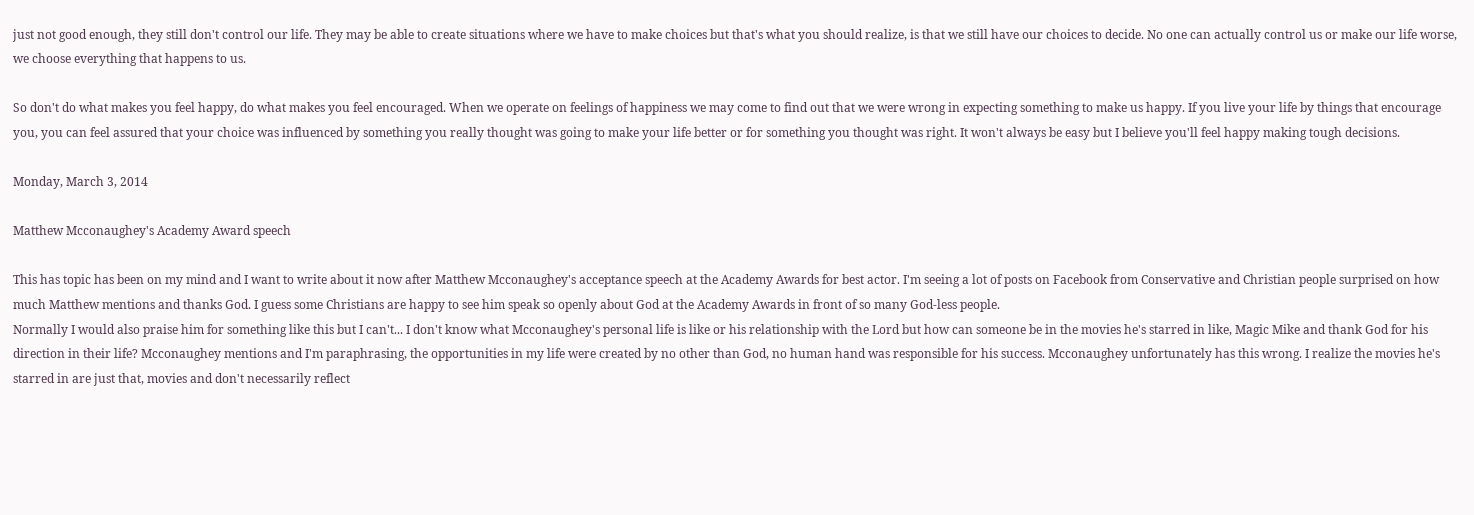just not good enough, they still don't control our life. They may be able to create situations where we have to make choices but that's what you should realize, is that we still have our choices to decide. No one can actually control us or make our life worse, we choose everything that happens to us.

So don't do what makes you feel happy, do what makes you feel encouraged. When we operate on feelings of happiness we may come to find out that we were wrong in expecting something to make us happy. If you live your life by things that encourage you, you can feel assured that your choice was influenced by something you really thought was going to make your life better or for something you thought was right. It won't always be easy but I believe you'll feel happy making tough decisions.

Monday, March 3, 2014

Matthew Mcconaughey's Academy Award speech

This has topic has been on my mind and I want to write about it now after Matthew Mcconaughey's acceptance speech at the Academy Awards for best actor. I'm seeing a lot of posts on Facebook from Conservative and Christian people surprised on how much Matthew mentions and thanks God. I guess some Christians are happy to see him speak so openly about God at the Academy Awards in front of so many God-less people.
Normally I would also praise him for something like this but I can't... I don't know what Mcconaughey's personal life is like or his relationship with the Lord but how can someone be in the movies he's starred in like, Magic Mike and thank God for his direction in their life? Mcconaughey mentions and I'm paraphrasing, the opportunities in my life were created by no other than God, no human hand was responsible for his success. Mcconaughey unfortunately has this wrong. I realize the movies he's starred in are just that, movies and don't necessarily reflect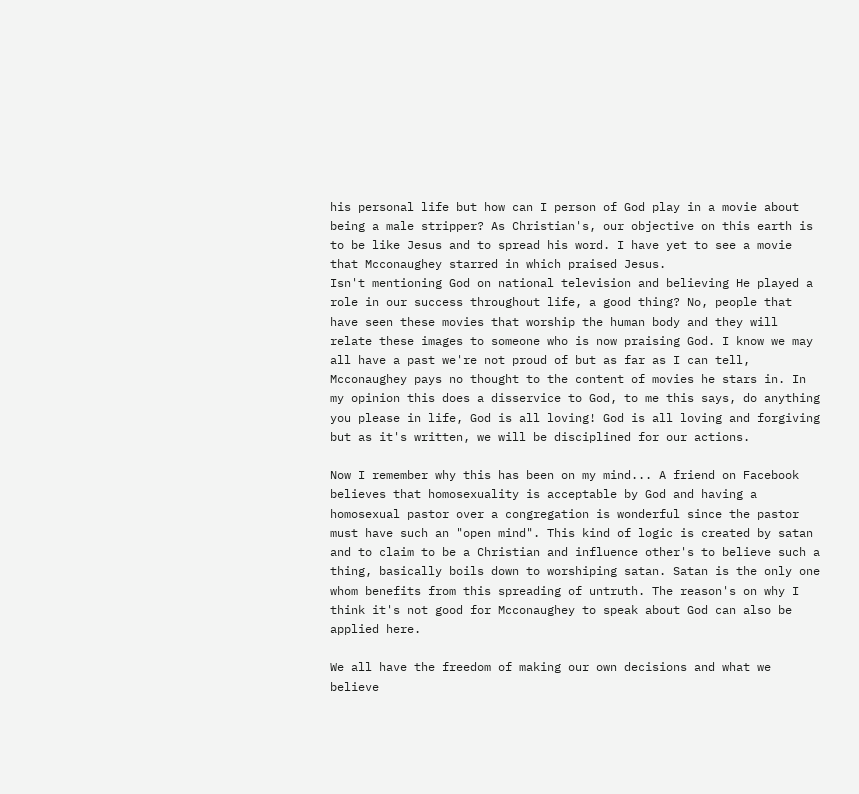his personal life but how can I person of God play in a movie about being a male stripper? As Christian's, our objective on this earth is to be like Jesus and to spread his word. I have yet to see a movie that Mcconaughey starred in which praised Jesus.
Isn't mentioning God on national television and believing He played a role in our success throughout life, a good thing? No, people that have seen these movies that worship the human body and they will relate these images to someone who is now praising God. I know we may all have a past we're not proud of but as far as I can tell, Mcconaughey pays no thought to the content of movies he stars in. In my opinion this does a disservice to God, to me this says, do anything you please in life, God is all loving! God is all loving and forgiving but as it's written, we will be disciplined for our actions.

Now I remember why this has been on my mind... A friend on Facebook believes that homosexuality is acceptable by God and having a homosexual pastor over a congregation is wonderful since the pastor must have such an "open mind". This kind of logic is created by satan and to claim to be a Christian and influence other's to believe such a thing, basically boils down to worshiping satan. Satan is the only one whom benefits from this spreading of untruth. The reason's on why I think it's not good for Mcconaughey to speak about God can also be applied here.

We all have the freedom of making our own decisions and what we believe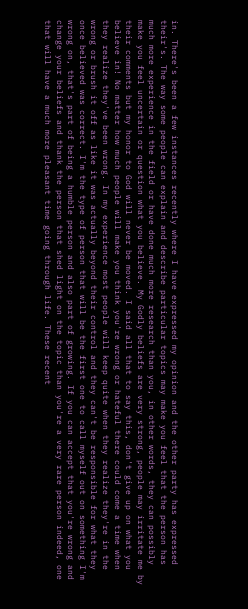in. There's been a few instances recently where I have expressed my opinion and the other party has expressed their's. The way some people can explain and describe particular topics may make you feel that the person has much more experience in the field or have done much more research than you, in other words, they can possibly make you feel uncertain or question what you believe. My Godly beliefs are very strong, people may irritate me by their comments but my honor to God will never be moved. I said all that to say this, don't give up on what you believe in! No matter how much people will make you think you're wrong or hateful there could come a time when they realize they've been wrong. In my experience most people will keep quite when they realize they're in the wrong or brush it off as like it was actually beyond their control and they can't be responsible for what they once believed was correct. I'm the type of person that will be the first one to call myself out on something I'm wrong on, that's part of being a humble person and also part of growing. If you can accept that you're wrong and change your beliefs and thank the person that shed light on the topic than you're a very rare person indeed, one that will have a much more pleasant time going through life. These recent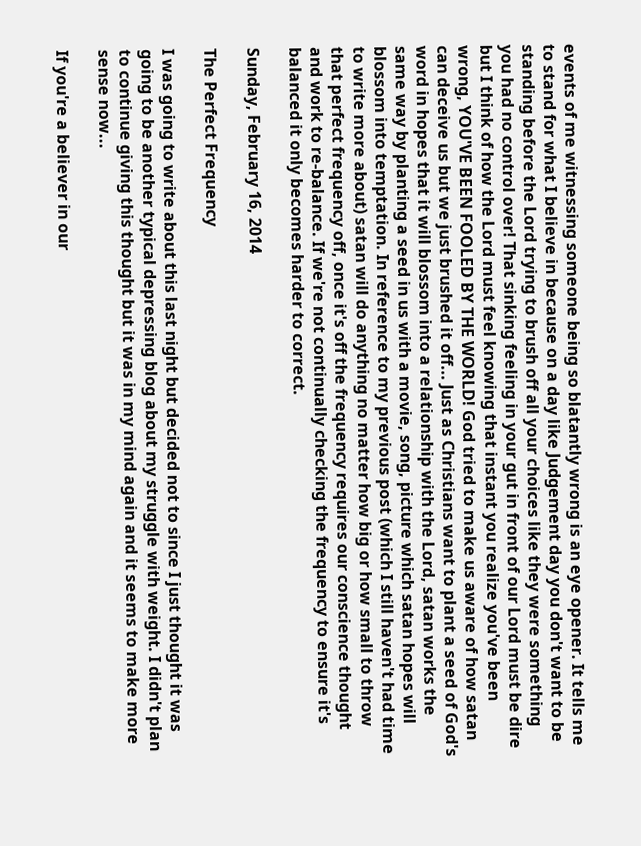events of me witnessing someone being so blatantly wrong is an eye opener. It tells me to stand for what I believe in because on a day like Judgement day you don't want to be standing before the Lord trying to brush off all your choices like they were something you had no control over! That sinking feeling in your gut in front of our Lord must be dire but I think of how the Lord must feel knowing that instant you realize you've been wrong, YOU'VE BEEN FOOLED BY THE WORLD! God tried to make us aware of how satan can deceive us but we just brushed it off... Just as Christians want to plant a seed of God's word in hopes that it will blossom into a relationship with the Lord, satan works the same way by planting a seed in us with a movie, song, picture which satan hopes will blossom into temptation. In reference to my previous post (which I still haven't had time to write more about) satan will do anything no matter how big or how small to throw that perfect frequency off, once it's off the frequency requires our conscience thought and work to re-balance. If we're not continually checking the frequency to ensure it's balanced it only becomes harder to correct.

Sunday, February 16, 2014

The Perfect Frequency

I was going to write about this last night but decided not to since I just thought it was going to be another typical depressing blog about my struggle with weight. I didn't plan to continue giving this thought but it was in my mind again and it seems to make more sense now...

If you're a believer in our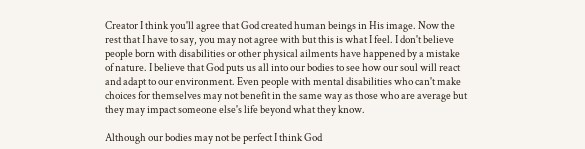Creator I think you'll agree that God created human beings in His image. Now the rest that I have to say, you may not agree with but this is what I feel. I don't believe people born with disabilities or other physical ailments have happened by a mistake of nature. I believe that God puts us all into our bodies to see how our soul will react and adapt to our environment. Even people with mental disabilities who can't make choices for themselves may not benefit in the same way as those who are average but they may impact someone else's life beyond what they know.

Although our bodies may not be perfect I think God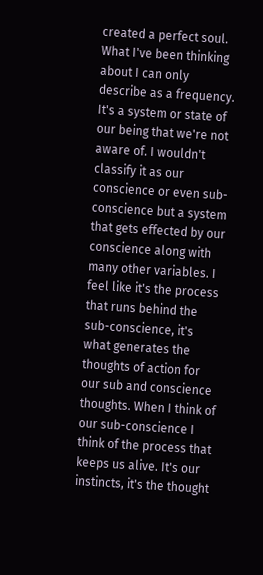created a perfect soul. What I've been thinking about I can only describe as a frequency. It's a system or state of our being that we're not aware of. I wouldn't classify it as our conscience or even sub-conscience but a system that gets effected by our conscience along with many other variables. I feel like it's the process that runs behind the sub-conscience, it's what generates the thoughts of action for our sub and conscience thoughts. When I think of our sub-conscience I think of the process that keeps us alive. It's our instincts, it's the thought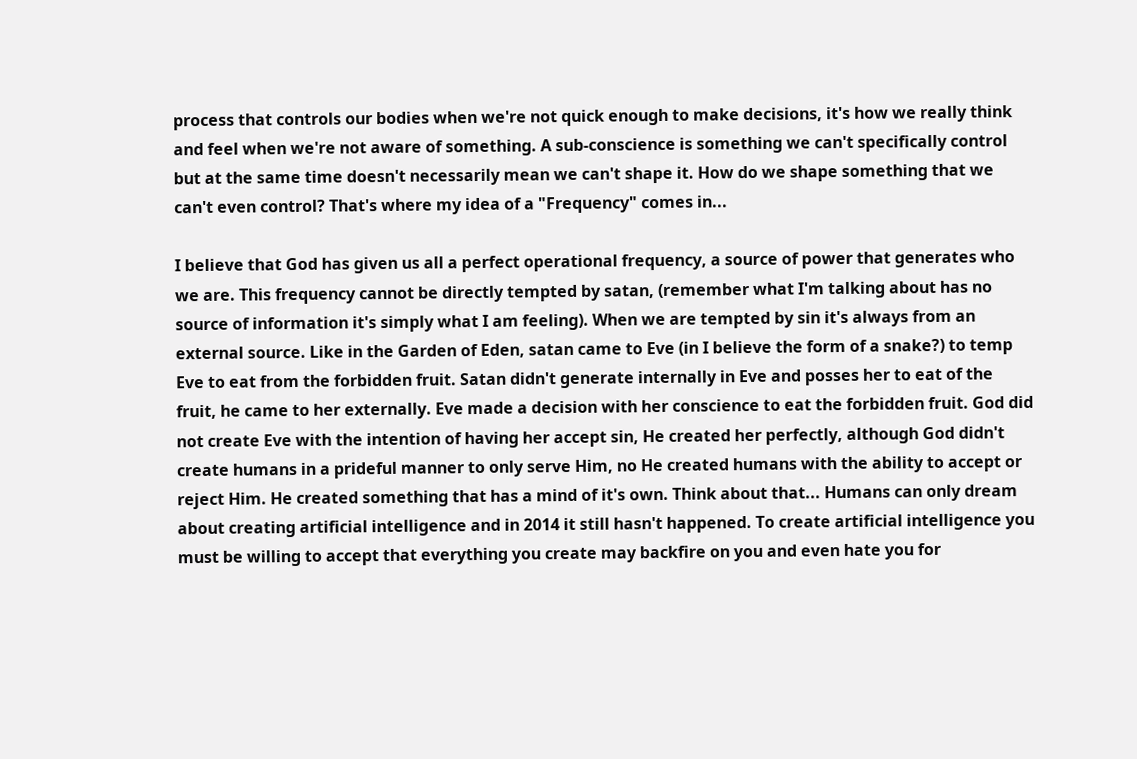process that controls our bodies when we're not quick enough to make decisions, it's how we really think and feel when we're not aware of something. A sub-conscience is something we can't specifically control but at the same time doesn't necessarily mean we can't shape it. How do we shape something that we can't even control? That's where my idea of a "Frequency" comes in...

I believe that God has given us all a perfect operational frequency, a source of power that generates who we are. This frequency cannot be directly tempted by satan, (remember what I'm talking about has no source of information it's simply what I am feeling). When we are tempted by sin it's always from an external source. Like in the Garden of Eden, satan came to Eve (in I believe the form of a snake?) to temp Eve to eat from the forbidden fruit. Satan didn't generate internally in Eve and posses her to eat of the fruit, he came to her externally. Eve made a decision with her conscience to eat the forbidden fruit. God did not create Eve with the intention of having her accept sin, He created her perfectly, although God didn't create humans in a prideful manner to only serve Him, no He created humans with the ability to accept or reject Him. He created something that has a mind of it's own. Think about that... Humans can only dream about creating artificial intelligence and in 2014 it still hasn't happened. To create artificial intelligence you must be willing to accept that everything you create may backfire on you and even hate you for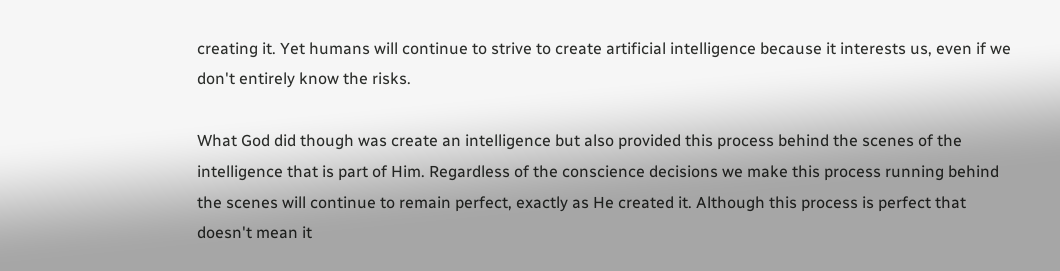creating it. Yet humans will continue to strive to create artificial intelligence because it interests us, even if we don't entirely know the risks.

What God did though was create an intelligence but also provided this process behind the scenes of the intelligence that is part of Him. Regardless of the conscience decisions we make this process running behind the scenes will continue to remain perfect, exactly as He created it. Although this process is perfect that doesn't mean it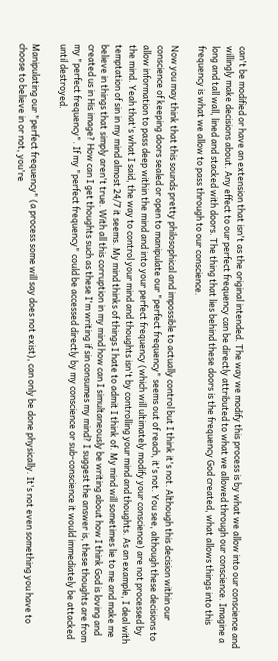can't be modified or have an extension that isn't as the original intended. The way we modify this process is by what we allow into our conscience and willingly make decisions about. Any effect to our perfect frequency can be directly attributed to what we allowed through our conscience. Imagine a long and tall wall, lined and stacked with doors. The thing that lies behind these doors is the frequency God created, what allows things into this frequency is what we allow to pass through to our conscience.

Now you may think that this sounds pretty philosophical and impossible to actually control but I think it's not. Although this decision within our conscience of keeping doors sealed or open to manipulate our "perfect frequency" seems out of reach, it's not. You see, although these decisions to allow information to pass deep within the mind and into your perfect frequency (which will ultimately modify your conscience) are not processed by the mind. Yeah that's what I said, the way to control your mind and thoughts isn't by controlling your mind and thoughts. As an example, I deal with temptation of sin in my mind almost 24/7 it seems. My mind thinks of things I hate to admit I think of. My mind will sometimes lie to me and make me believe in things that simply aren't true. With all this corruption in my mind how can I simultaneously be writing about how I think God is loving and created us in His image? How can I get thoughts such as these I'm writing if sin consumes my mind? I suggest the answer is, these thoughts are from my "perfect frequency". If my "perfect frequency" could be accessed directly by my conscience or sub-conscience it would immediately be attacked until destroyed.

Manipulating our "perfect frequency" (a process some will say does not exist), can only be done physically. It's not even something you have to choose to believe in or not, you're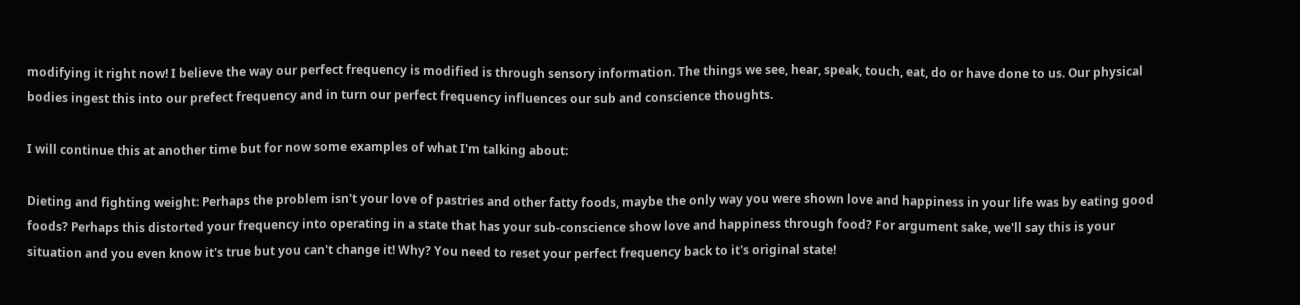modifying it right now! I believe the way our perfect frequency is modified is through sensory information. The things we see, hear, speak, touch, eat, do or have done to us. Our physical bodies ingest this into our prefect frequency and in turn our perfect frequency influences our sub and conscience thoughts.

I will continue this at another time but for now some examples of what I'm talking about:

Dieting and fighting weight: Perhaps the problem isn't your love of pastries and other fatty foods, maybe the only way you were shown love and happiness in your life was by eating good foods? Perhaps this distorted your frequency into operating in a state that has your sub-conscience show love and happiness through food? For argument sake, we'll say this is your situation and you even know it's true but you can't change it! Why? You need to reset your perfect frequency back to it's original state!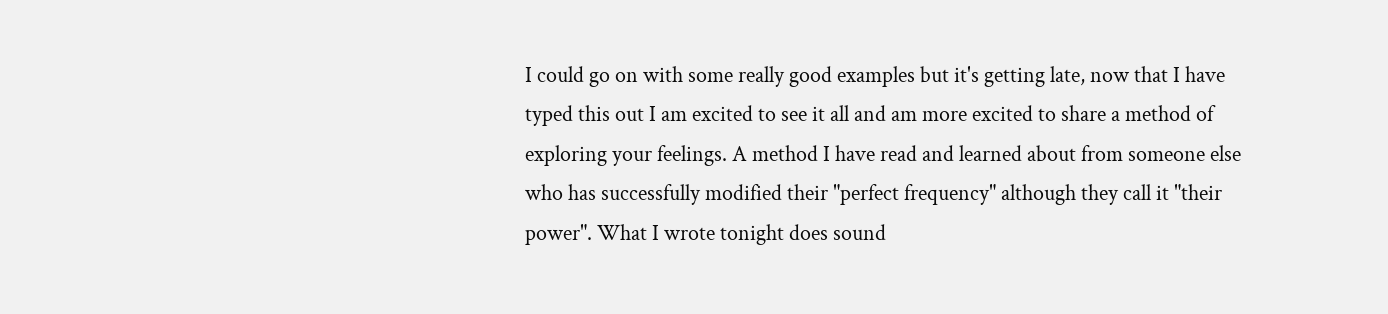I could go on with some really good examples but it's getting late, now that I have typed this out I am excited to see it all and am more excited to share a method of exploring your feelings. A method I have read and learned about from someone else who has successfully modified their "perfect frequency" although they call it "their power". What I wrote tonight does sound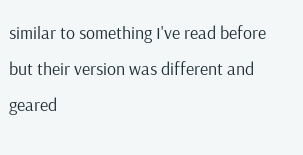similar to something I've read before but their version was different and geared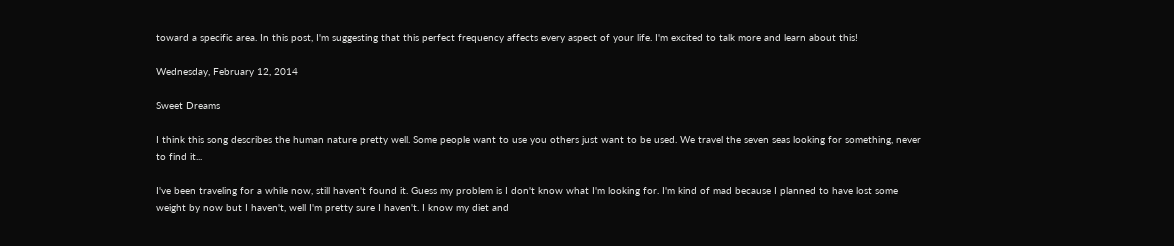toward a specific area. In this post, I'm suggesting that this perfect frequency affects every aspect of your life. I'm excited to talk more and learn about this!

Wednesday, February 12, 2014

Sweet Dreams

I think this song describes the human nature pretty well. Some people want to use you others just want to be used. We travel the seven seas looking for something, never to find it...

I've been traveling for a while now, still haven't found it. Guess my problem is I don't know what I'm looking for. I'm kind of mad because I planned to have lost some weight by now but I haven't, well I'm pretty sure I haven't. I know my diet and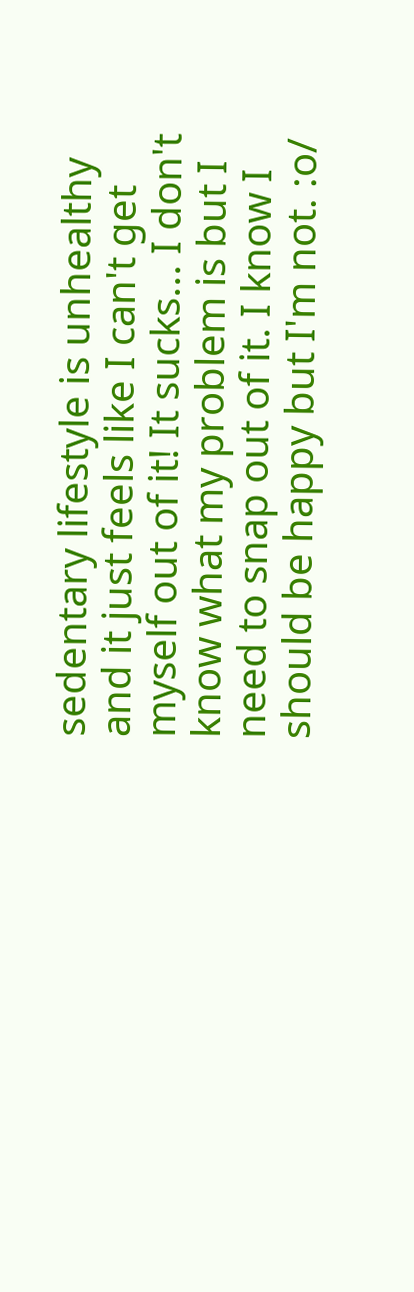sedentary lifestyle is unhealthy and it just feels like I can't get myself out of it! It sucks... I don't know what my problem is but I need to snap out of it. I know I should be happy but I'm not. :o/